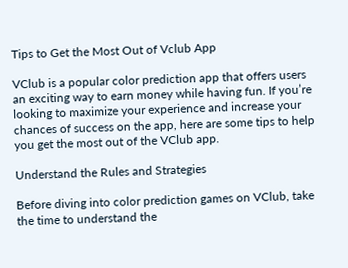Tips to Get the Most Out of Vclub App

VClub is a popular color prediction app that offers users an exciting way to earn money while having fun. If you’re looking to maximize your experience and increase your chances of success on the app, here are some tips to help you get the most out of the VClub app.

Understand the Rules and Strategies

Before diving into color prediction games on VClub, take the time to understand the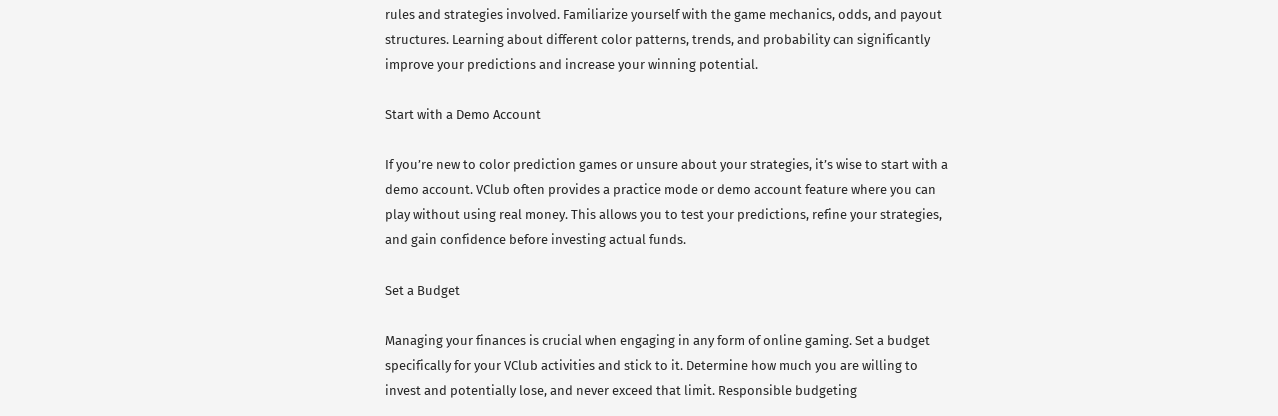rules and strategies involved. Familiarize yourself with the game mechanics, odds, and payout structures. Learning about different color patterns, trends, and probability can significantly improve your predictions and increase your winning potential.

Start with a Demo Account

If you’re new to color prediction games or unsure about your strategies, it’s wise to start with a demo account. VClub often provides a practice mode or demo account feature where you can play without using real money. This allows you to test your predictions, refine your strategies, and gain confidence before investing actual funds.

Set a Budget

Managing your finances is crucial when engaging in any form of online gaming. Set a budget specifically for your VClub activities and stick to it. Determine how much you are willing to invest and potentially lose, and never exceed that limit. Responsible budgeting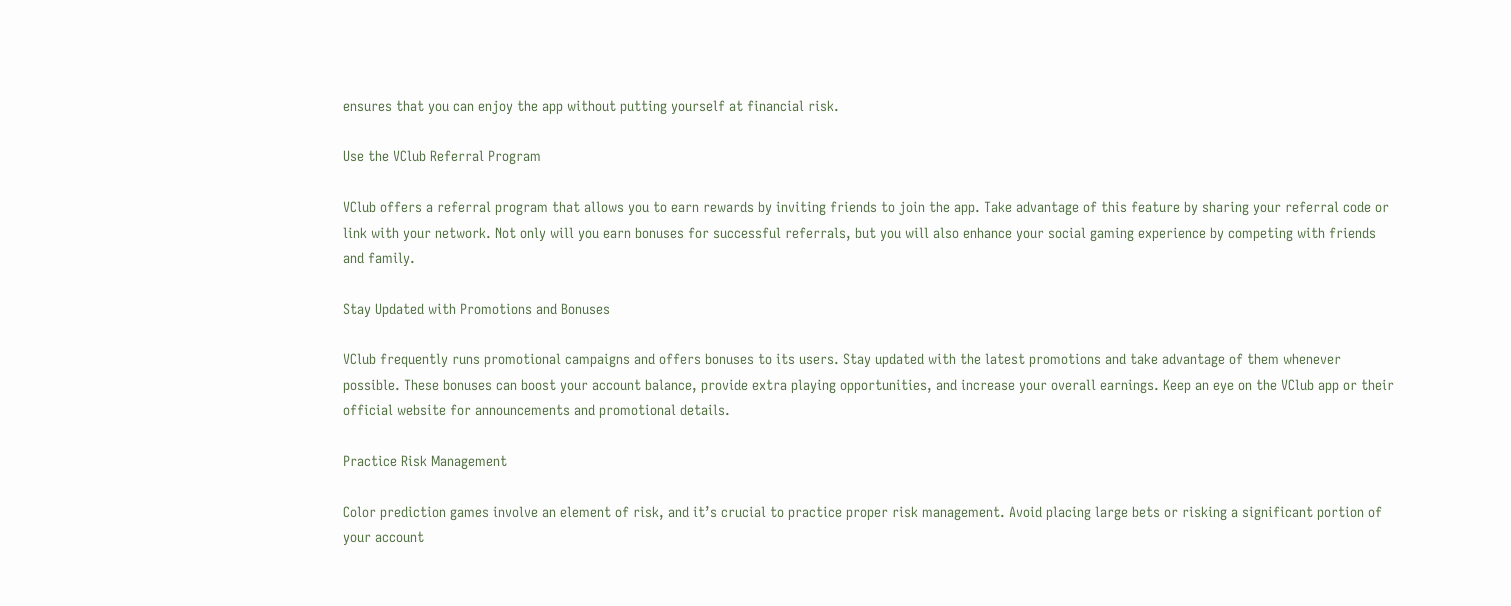ensures that you can enjoy the app without putting yourself at financial risk.

Use the VClub Referral Program

VClub offers a referral program that allows you to earn rewards by inviting friends to join the app. Take advantage of this feature by sharing your referral code or link with your network. Not only will you earn bonuses for successful referrals, but you will also enhance your social gaming experience by competing with friends and family.

Stay Updated with Promotions and Bonuses

VClub frequently runs promotional campaigns and offers bonuses to its users. Stay updated with the latest promotions and take advantage of them whenever possible. These bonuses can boost your account balance, provide extra playing opportunities, and increase your overall earnings. Keep an eye on the VClub app or their official website for announcements and promotional details.

Practice Risk Management

Color prediction games involve an element of risk, and it’s crucial to practice proper risk management. Avoid placing large bets or risking a significant portion of your account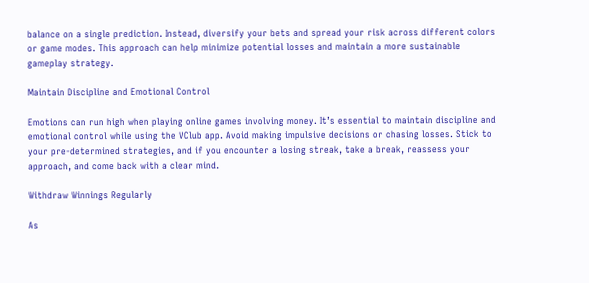balance on a single prediction. Instead, diversify your bets and spread your risk across different colors or game modes. This approach can help minimize potential losses and maintain a more sustainable gameplay strategy.

Maintain Discipline and Emotional Control

Emotions can run high when playing online games involving money. It’s essential to maintain discipline and emotional control while using the VClub app. Avoid making impulsive decisions or chasing losses. Stick to your pre-determined strategies, and if you encounter a losing streak, take a break, reassess your approach, and come back with a clear mind.

Withdraw Winnings Regularly

As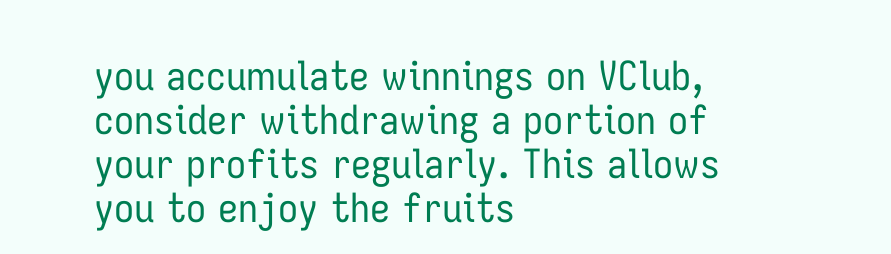you accumulate winnings on VClub, consider withdrawing a portion of your profits regularly. This allows you to enjoy the fruits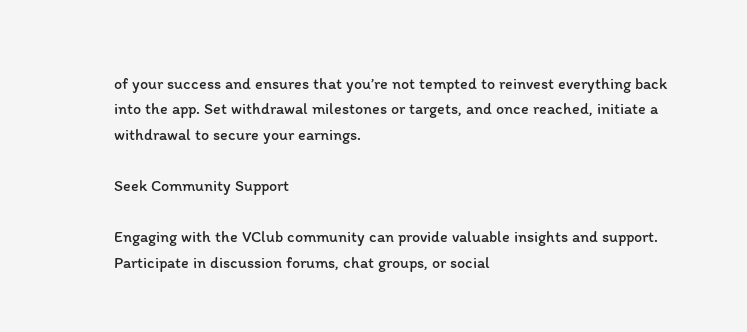of your success and ensures that you’re not tempted to reinvest everything back into the app. Set withdrawal milestones or targets, and once reached, initiate a withdrawal to secure your earnings.

Seek Community Support

Engaging with the VClub community can provide valuable insights and support. Participate in discussion forums, chat groups, or social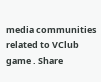media communities related to VClub game . Share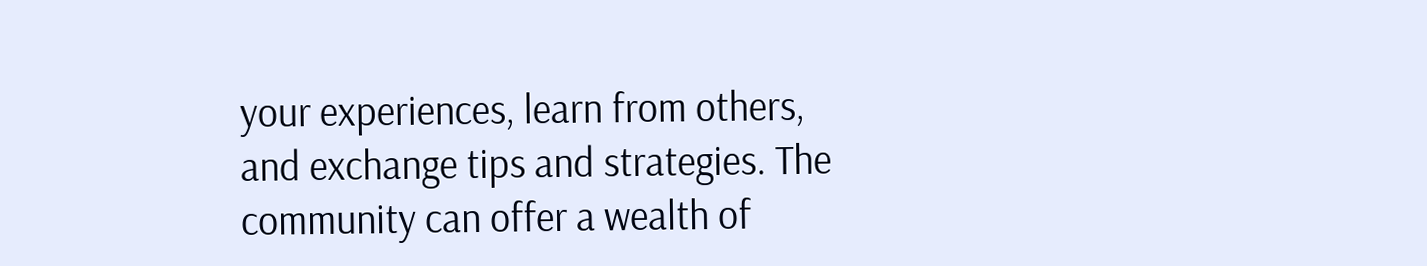your experiences, learn from others, and exchange tips and strategies. The community can offer a wealth of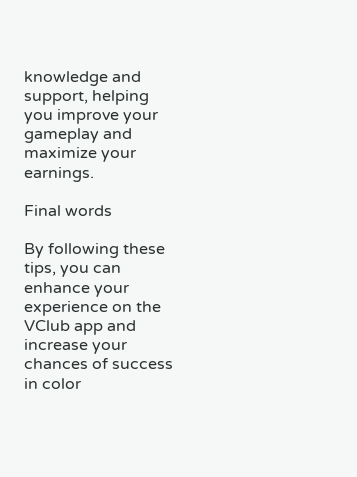knowledge and support, helping you improve your gameplay and maximize your earnings.

Final words

By following these tips, you can enhance your experience on the VClub app and increase your chances of success in color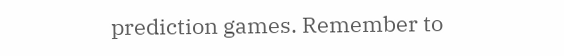prediction games. Remember to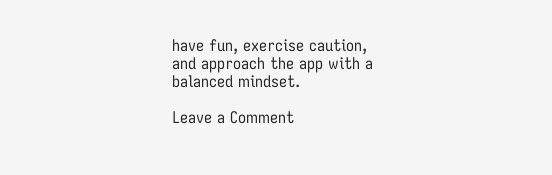have fun, exercise caution, and approach the app with a balanced mindset.

Leave a Comment